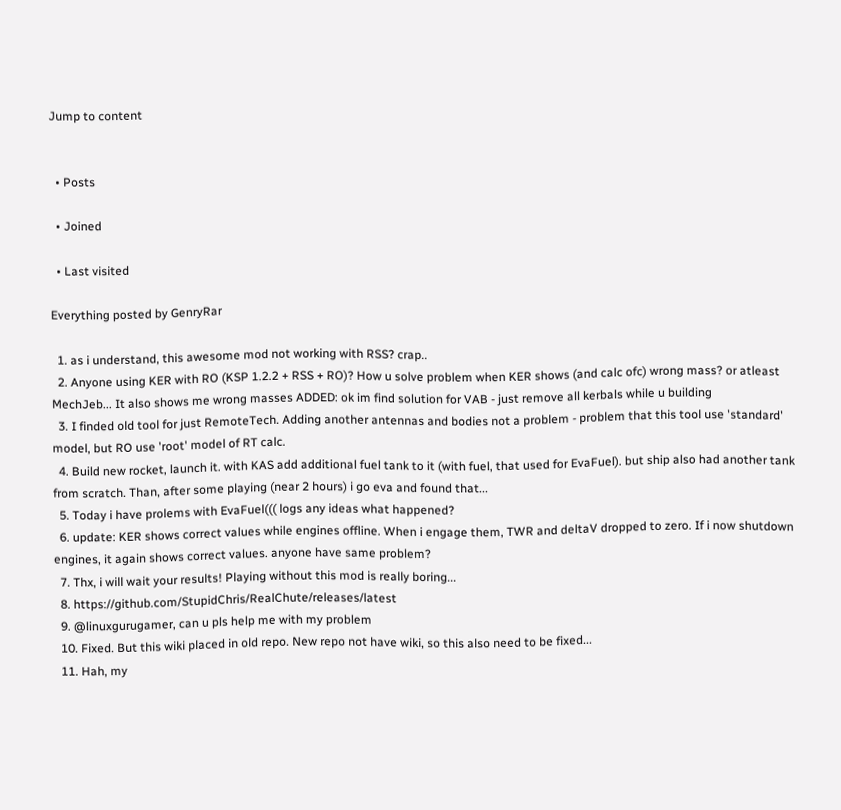Jump to content


  • Posts

  • Joined

  • Last visited

Everything posted by GenryRar

  1. as i understand, this awesome mod not working with RSS? crap..
  2. Anyone using KER with RO (KSP 1.2.2 + RSS + RO)? How u solve problem when KER shows (and calc ofc) wrong mass? or atleast MechJeb... It also shows me wrong masses ADDED: ok im find solution for VAB - just remove all kerbals while u building
  3. I finded old tool for just RemoteTech. Adding another antennas and bodies not a problem - problem that this tool use 'standard' model, but RO use 'root' model of RT calc.
  4. Build new rocket, launch it. with KAS add additional fuel tank to it (with fuel, that used for EvaFuel). but ship also had another tank from scratch. Than, after some playing (near 2 hours) i go eva and found that...
  5. Today i have prolems with EvaFuel((( logs any ideas what happened?
  6. update: KER shows correct values while engines offline. When i engage them, TWR and deltaV dropped to zero. If i now shutdown engines, it again shows correct values. anyone have same problem?
  7. Thx, i will wait your results! Playing without this mod is really boring...
  8. https://github.com/StupidChris/RealChute/releases/latest
  9. @linuxgurugamer, can u pls help me with my problem
  10. Fixed. But this wiki placed in old repo. New repo not have wiki, so this also need to be fixed...
  11. Hah, my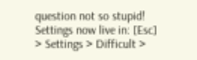question not so stupid! Settings now live in: [Esc] > Settings > Difficult >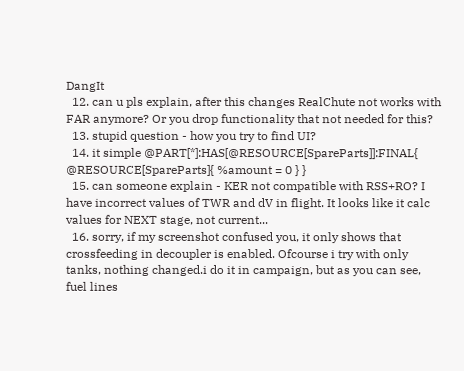DangIt
  12. can u pls explain, after this changes RealChute not works with FAR anymore? Or you drop functionality that not needed for this?
  13. stupid question - how you try to find UI?
  14. it simple @PART[*]:HAS[@RESOURCE[SpareParts]]:FINAL{ @RESOURCE[SpareParts]{ %amount = 0 } }
  15. can someone explain - KER not compatible with RSS+RO? I have incorrect values of TWR and dV in flight. It looks like it calc values for NEXT stage, not current...
  16. sorry, if my screenshot confused you, it only shows that crossfeeding in decoupler is enabled. Ofcourse i try with only tanks, nothing changed.i do it in campaign, but as you can see, fuel lines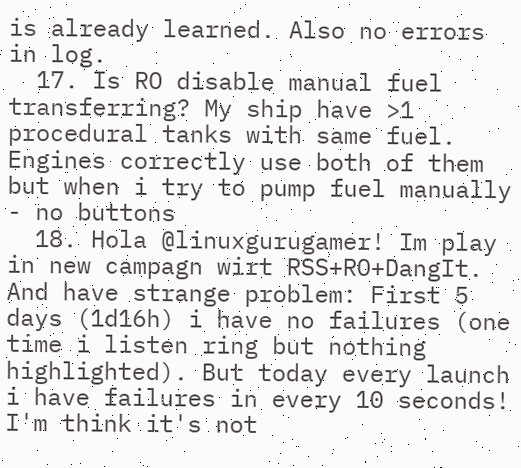is already learned. Also no errors in log.
  17. Is RO disable manual fuel transferring? My ship have >1 procedural tanks with same fuel. Engines correctly use both of them but when i try to pump fuel manually - no buttons
  18. Hola @linuxgurugamer! Im play in new campagn wirt RSS+RO+DangIt. And have strange problem: First 5 days (1d16h) i have no failures (one time i listen ring but nothing highlighted). But today every launch i have failures in every 10 seconds! I'm think it's not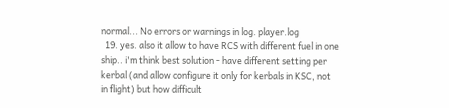normal... No errors or warnings in log. player.log
  19. yes. also it allow to have RCS with different fuel in one ship.. i'm think best solution - have different setting per kerbal (and allow configure it only for kerbals in KSC, not in flight) but how difficult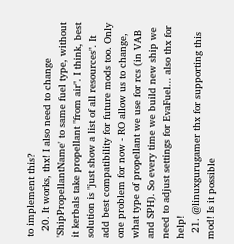to implement this?
  20. It works, thx! I also need to change 'ShipPropellantName' to same fuel type, without it kerbals take propellant "from air". I think, best solution is "just show a list of all resources". It add best compatibility for future mods too. Only one problem for now - RO allow us to change, what type of propellant we use for rcs (in VAB and SPH). So every time we build new ship we need to adjust settings for EvaFuel... also thx for help!
  21. @linuxgurugamer thx for supporting this mod! Is it possible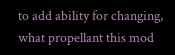to add ability for changing, what propellant this mod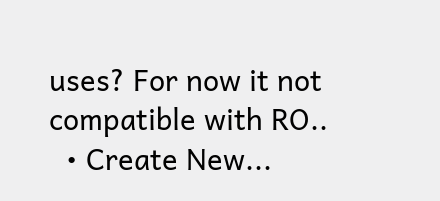uses? For now it not compatible with RO..
  • Create New...